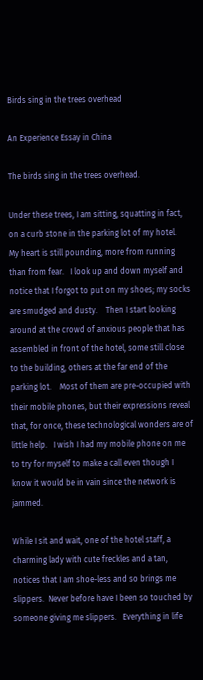Birds sing in the trees overhead

An Experience Essay in China

The birds sing in the trees overhead.

Under these trees, I am sitting, squatting in fact, on a curb stone in the parking lot of my hotel.   My heart is still pounding, more from running than from fear.   I look up and down myself and notice that I forgot to put on my shoes; my socks are smudged and dusty.    Then I start looking around at the crowd of anxious people that has assembled in front of the hotel, some still close to the building, others at the far end of the parking lot.    Most of them are pre-occupied with their mobile phones, but their expressions reveal that, for once, these technological wonders are of little help.   I wish I had my mobile phone on me to try for myself to make a call even though I know it would be in vain since the network is jammed.

While I sit and wait, one of the hotel staff, a charming lady with cute freckles and a tan, notices that I am shoe-less and so brings me slippers.  Never before have I been so touched by someone giving me slippers.   Everything in life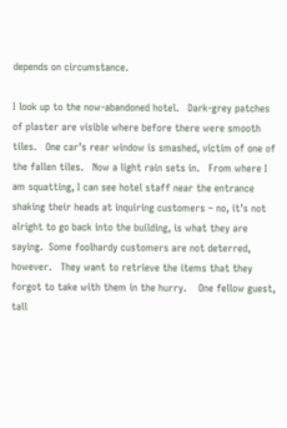depends on circumstance.

I look up to the now-abandoned hotel.   Dark-grey patches of plaster are visible where before there were smooth tiles.   One car’s rear window is smashed, victim of one of the fallen tiles.   Now a light rain sets in.   From where I am squatting, I can see hotel staff near the entrance shaking their heads at inquiring customers – no, it’s not alright to go back into the building, is what they are saying.  Some foolhardy customers are not deterred, however.   They want to retrieve the items that they forgot to take with them in the hurry.    One fellow guest, tall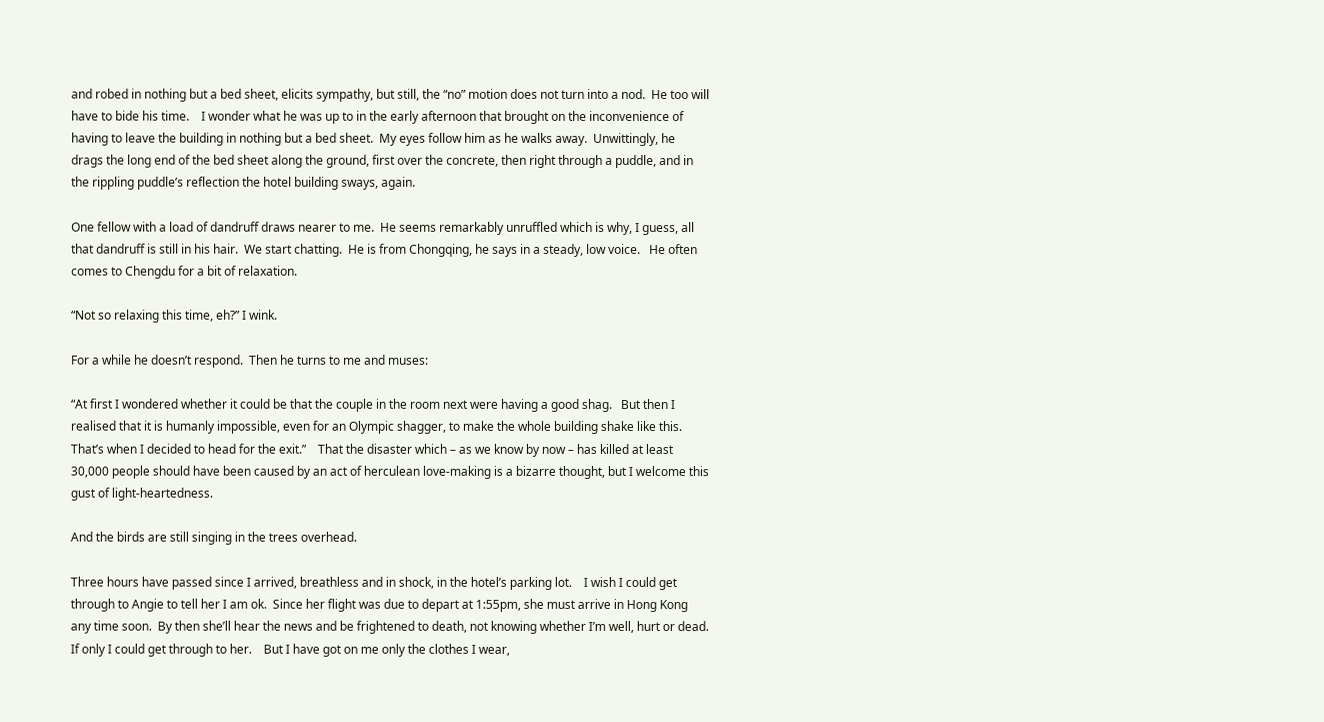and robed in nothing but a bed sheet, elicits sympathy, but still, the “no” motion does not turn into a nod.  He too will have to bide his time.    I wonder what he was up to in the early afternoon that brought on the inconvenience of having to leave the building in nothing but a bed sheet.  My eyes follow him as he walks away.  Unwittingly, he drags the long end of the bed sheet along the ground, first over the concrete, then right through a puddle, and in the rippling puddle’s reflection the hotel building sways, again.

One fellow with a load of dandruff draws nearer to me.  He seems remarkably unruffled which is why, I guess, all that dandruff is still in his hair.  We start chatting.  He is from Chongqing, he says in a steady, low voice.   He often comes to Chengdu for a bit of relaxation.

“Not so relaxing this time, eh?” I wink.

For a while he doesn’t respond.  Then he turns to me and muses:

“At first I wondered whether it could be that the couple in the room next were having a good shag.   But then I realised that it is humanly impossible, even for an Olympic shagger, to make the whole building shake like this.  That’s when I decided to head for the exit.”    That the disaster which – as we know by now – has killed at least 30,000 people should have been caused by an act of herculean love-making is a bizarre thought, but I welcome this gust of light-heartedness.

And the birds are still singing in the trees overhead.

Three hours have passed since I arrived, breathless and in shock, in the hotel’s parking lot.    I wish I could get through to Angie to tell her I am ok.  Since her flight was due to depart at 1:55pm, she must arrive in Hong Kong any time soon.  By then she’ll hear the news and be frightened to death, not knowing whether I’m well, hurt or dead.  If only I could get through to her.    But I have got on me only the clothes I wear,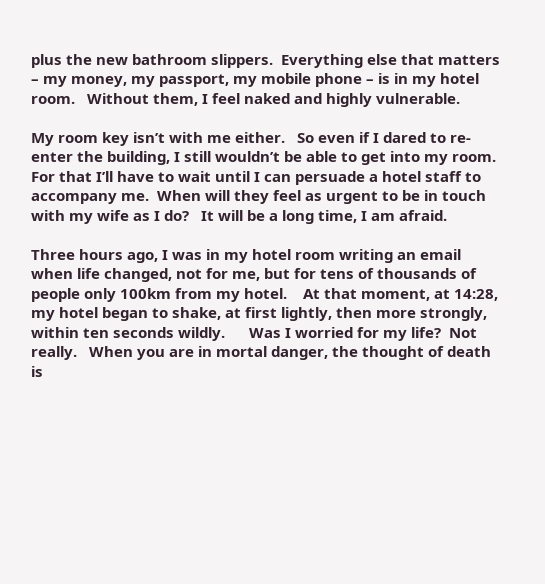plus the new bathroom slippers.  Everything else that matters – my money, my passport, my mobile phone – is in my hotel room.   Without them, I feel naked and highly vulnerable.

My room key isn’t with me either.   So even if I dared to re-enter the building, I still wouldn’t be able to get into my room.  For that I’ll have to wait until I can persuade a hotel staff to accompany me.  When will they feel as urgent to be in touch with my wife as I do?   It will be a long time, I am afraid.

Three hours ago, I was in my hotel room writing an email when life changed, not for me, but for tens of thousands of people only 100km from my hotel.    At that moment, at 14:28, my hotel began to shake, at first lightly, then more strongly, within ten seconds wildly.      Was I worried for my life?  Not really.   When you are in mortal danger, the thought of death is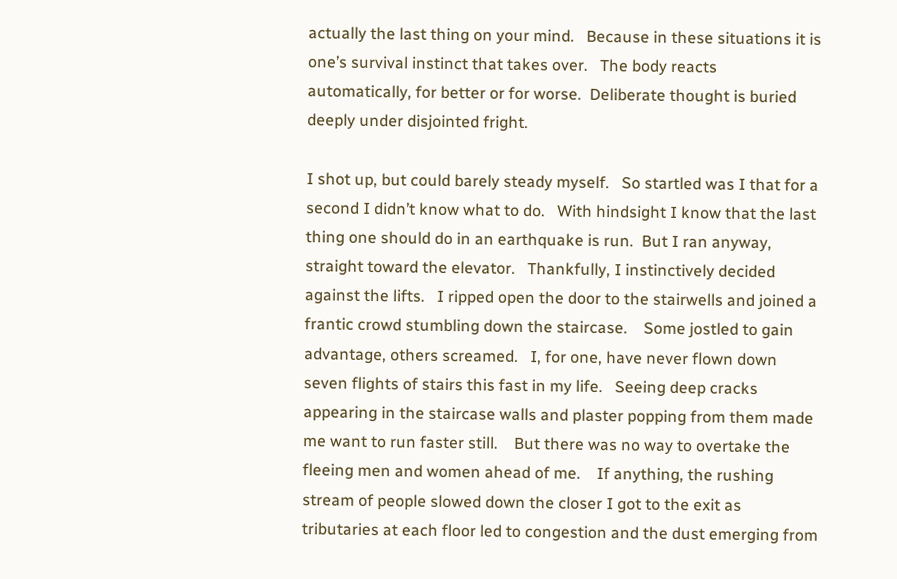actually the last thing on your mind.   Because in these situations it is one’s survival instinct that takes over.   The body reacts automatically, for better or for worse.  Deliberate thought is buried deeply under disjointed fright.

I shot up, but could barely steady myself.   So startled was I that for a second I didn’t know what to do.   With hindsight I know that the last thing one should do in an earthquake is run.  But I ran anyway, straight toward the elevator.   Thankfully, I instinctively decided against the lifts.   I ripped open the door to the stairwells and joined a frantic crowd stumbling down the staircase.    Some jostled to gain advantage, others screamed.   I, for one, have never flown down seven flights of stairs this fast in my life.   Seeing deep cracks appearing in the staircase walls and plaster popping from them made me want to run faster still.    But there was no way to overtake the fleeing men and women ahead of me.    If anything, the rushing stream of people slowed down the closer I got to the exit as tributaries at each floor led to congestion and the dust emerging from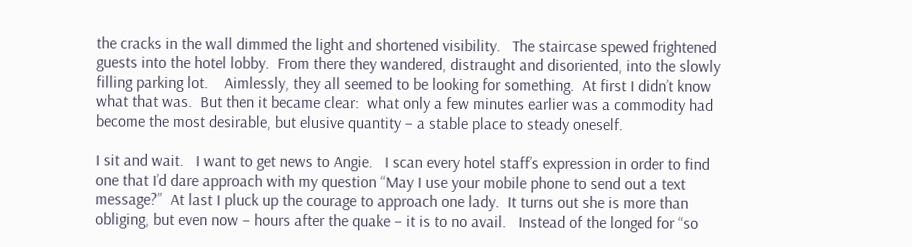the cracks in the wall dimmed the light and shortened visibility.   The staircase spewed frightened guests into the hotel lobby.  From there they wandered, distraught and disoriented, into the slowly filling parking lot.    Aimlessly, they all seemed to be looking for something.  At first I didn’t know what that was.  But then it became clear:  what only a few minutes earlier was a commodity had become the most desirable, but elusive quantity – a stable place to steady oneself.

I sit and wait.   I want to get news to Angie.   I scan every hotel staff’s expression in order to find one that I’d dare approach with my question “May I use your mobile phone to send out a text message?”  At last I pluck up the courage to approach one lady.  It turns out she is more than obliging, but even now – hours after the quake – it is to no avail.   Instead of the longed for “so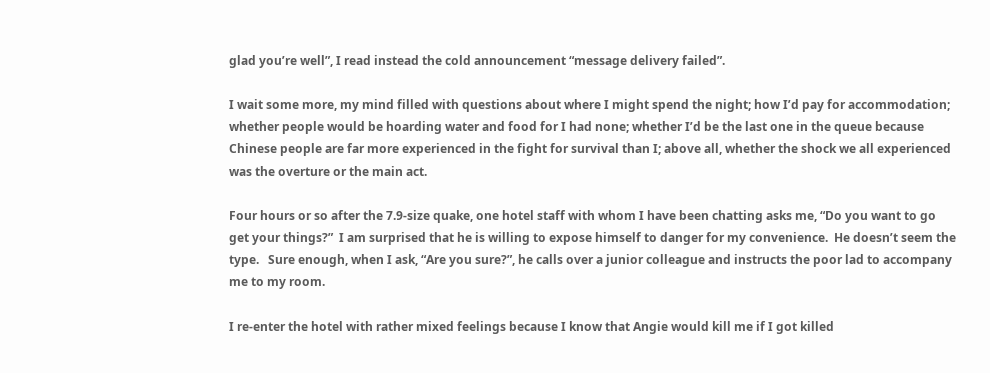glad you’re well”, I read instead the cold announcement “message delivery failed”.

I wait some more, my mind filled with questions about where I might spend the night; how I’d pay for accommodation; whether people would be hoarding water and food for I had none; whether I’d be the last one in the queue because Chinese people are far more experienced in the fight for survival than I; above all, whether the shock we all experienced was the overture or the main act.

Four hours or so after the 7.9-size quake, one hotel staff with whom I have been chatting asks me, “Do you want to go get your things?”  I am surprised that he is willing to expose himself to danger for my convenience.  He doesn’t seem the type.   Sure enough, when I ask, “Are you sure?”, he calls over a junior colleague and instructs the poor lad to accompany me to my room.

I re-enter the hotel with rather mixed feelings because I know that Angie would kill me if I got killed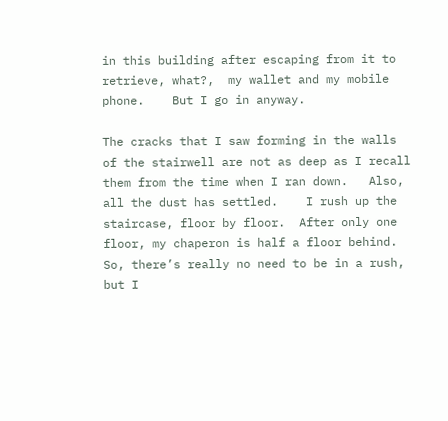in this building after escaping from it to retrieve, what?,  my wallet and my mobile phone.    But I go in anyway.

The cracks that I saw forming in the walls of the stairwell are not as deep as I recall them from the time when I ran down.   Also, all the dust has settled.    I rush up the staircase, floor by floor.  After only one floor, my chaperon is half a floor behind.   So, there’s really no need to be in a rush, but I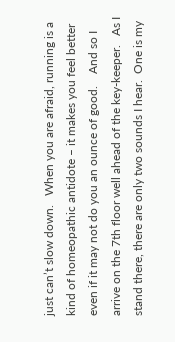just can’t slow down.   When you are afraid, running is a kind of homeopathic antidote – it makes you feel better even if it may not do you an ounce of good.    And so I arrive on the 7th floor well ahead of the key-keeper.   As I stand there, there are only two sounds I hear.  One is my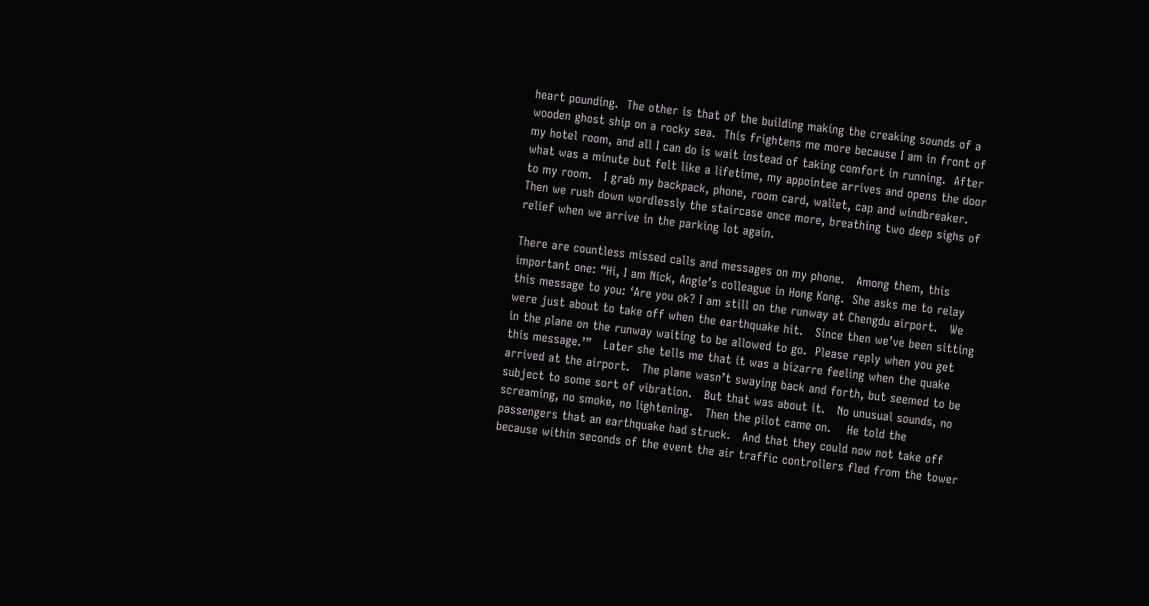heart pounding.  The other is that of the building making the creaking sounds of a wooden ghost ship on a rocky sea.  This frightens me more because I am in front of my hotel room, and all I can do is wait instead of taking comfort in running.  After what was a minute but felt like a lifetime, my appointee arrives and opens the door to my room.   I grab my backpack, phone, room card, wallet, cap and windbreaker.  Then we rush down wordlessly the staircase once more, breathing two deep sighs of relief when we arrive in the parking lot again.

There are countless missed calls and messages on my phone.   Among them, this important one: “Hi, I am Nick, Angie’s colleague in Hong Kong.  She asks me to relay this message to you: ‘Are you ok? I am still on the runway at Chengdu airport.   We were just about to take off when the earthquake hit.   Since then we’ve been sitting in the plane on the runway waiting to be allowed to go.  Please reply when you get this message.’”   Later she tells me that it was a bizarre feeling when the quake arrived at the airport.   The plane wasn’t swaying back and forth, but seemed to be subject to some sort of vibration.   But that was about it.   No unusual sounds, no screaming, no smoke, no lightening.   Then the pilot came on.    He told the passengers that an earthquake had struck.   And that they could now not take off because within seconds of the event the air traffic controllers fled from the tower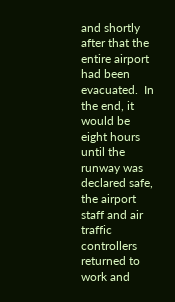and shortly after that the entire airport had been evacuated.  In the end, it would be eight hours until the runway was declared safe, the airport staff and air traffic controllers returned to work and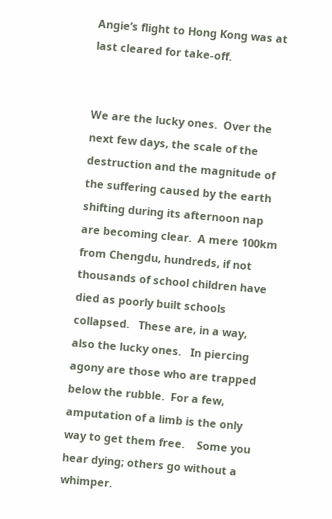Angie’s flight to Hong Kong was at last cleared for take-off.


We are the lucky ones.  Over the next few days, the scale of the destruction and the magnitude of the suffering caused by the earth shifting during its afternoon nap are becoming clear.  A mere 100km from Chengdu, hundreds, if not thousands of school children have died as poorly built schools collapsed.   These are, in a way, also the lucky ones.   In piercing agony are those who are trapped below the rubble.  For a few, amputation of a limb is the only way to get them free.    Some you hear dying; others go without a whimper.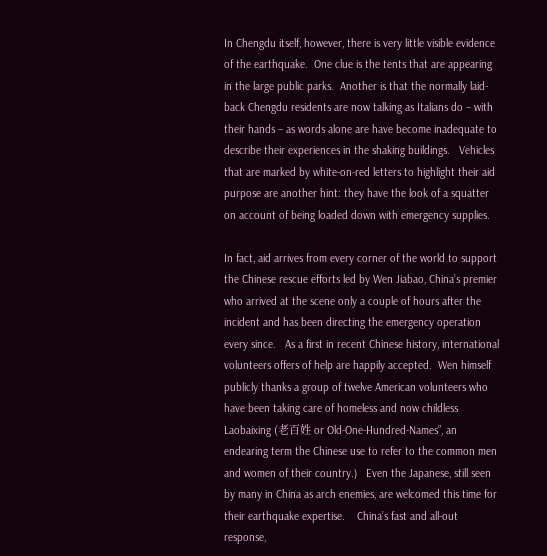In Chengdu itself, however, there is very little visible evidence of the earthquake.  One clue is the tents that are appearing in the large public parks.  Another is that the normally laid-back Chengdu residents are now talking as Italians do – with their hands – as words alone are have become inadequate to describe their experiences in the shaking buildings.   Vehicles that are marked by white-on-red letters to highlight their aid purpose are another hint: they have the look of a squatter on account of being loaded down with emergency supplies.

In fact, aid arrives from every corner of the world to support the Chinese rescue efforts led by Wen Jiabao, China’s premier who arrived at the scene only a couple of hours after the incident and has been directing the emergency operation every since.   As a first in recent Chinese history, international volunteers offers of help are happily accepted.  Wen himself publicly thanks a group of twelve American volunteers who have been taking care of homeless and now childless Laobaixing (老百姓 or Old-One-Hundred-Names”, an endearing term the Chinese use to refer to the common men and women of their country.)   Even the Japanese, still seen by many in China as arch enemies, are welcomed this time for their earthquake expertise.    China’s fast and all-out response,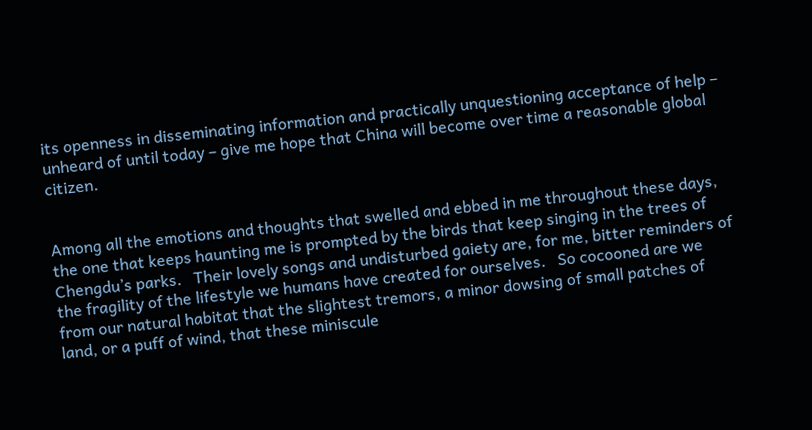its openness in disseminating information and practically unquestioning acceptance of help – unheard of until today – give me hope that China will become over time a reasonable global citizen.


Among all the emotions and thoughts that swelled and ebbed in me throughout these days, the one that keeps haunting me is prompted by the birds that keep singing in the trees of Chengdu’s parks.   Their lovely songs and undisturbed gaiety are, for me, bitter reminders of the fragility of the lifestyle we humans have created for ourselves.   So cocooned are we from our natural habitat that the slightest tremors, a minor dowsing of small patches of land, or a puff of wind, that these miniscule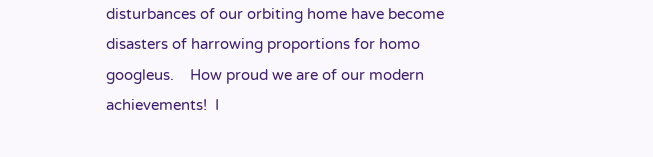disturbances of our orbiting home have become disasters of harrowing proportions for homo googleus.    How proud we are of our modern achievements!  I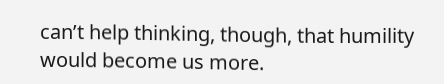can’t help thinking, though, that humility would become us more.